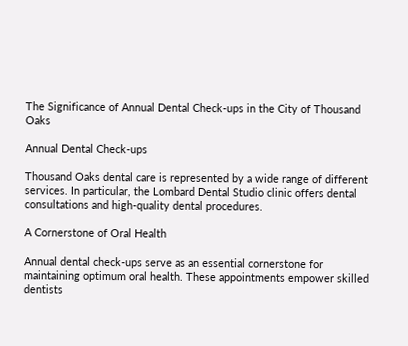The Significance of Annual Dental Check-ups in the City of Thousand Oaks

Annual Dental Check-ups

Thousand Oaks dental care is represented by a wide range of different services. In particular, the Lombard Dental Studio clinic offers dental consultations and high-quality dental procedures.

A Cornerstone of Oral Health

Annual dental check-ups serve as an essential cornerstone for maintaining optimum oral health. These appointments empower skilled dentists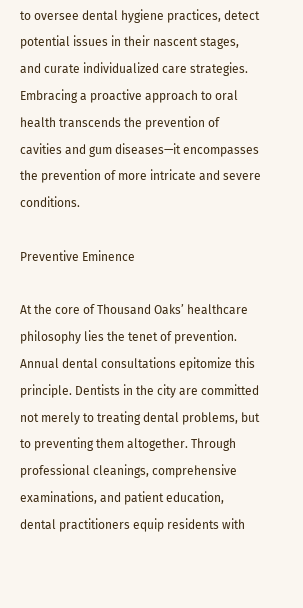to oversee dental hygiene practices, detect potential issues in their nascent stages, and curate individualized care strategies. Embracing a proactive approach to oral health transcends the prevention of cavities and gum diseases—it encompasses the prevention of more intricate and severe conditions.

Preventive Eminence

At the core of Thousand Oaks’ healthcare philosophy lies the tenet of prevention. Annual dental consultations epitomize this principle. Dentists in the city are committed not merely to treating dental problems, but to preventing them altogether. Through professional cleanings, comprehensive examinations, and patient education, dental practitioners equip residents with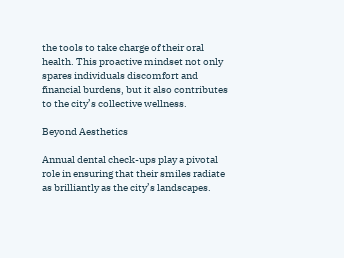the tools to take charge of their oral health. This proactive mindset not only spares individuals discomfort and financial burdens, but it also contributes to the city’s collective wellness.

Beyond Aesthetics

Annual dental check-ups play a pivotal role in ensuring that their smiles radiate as brilliantly as the city’s landscapes.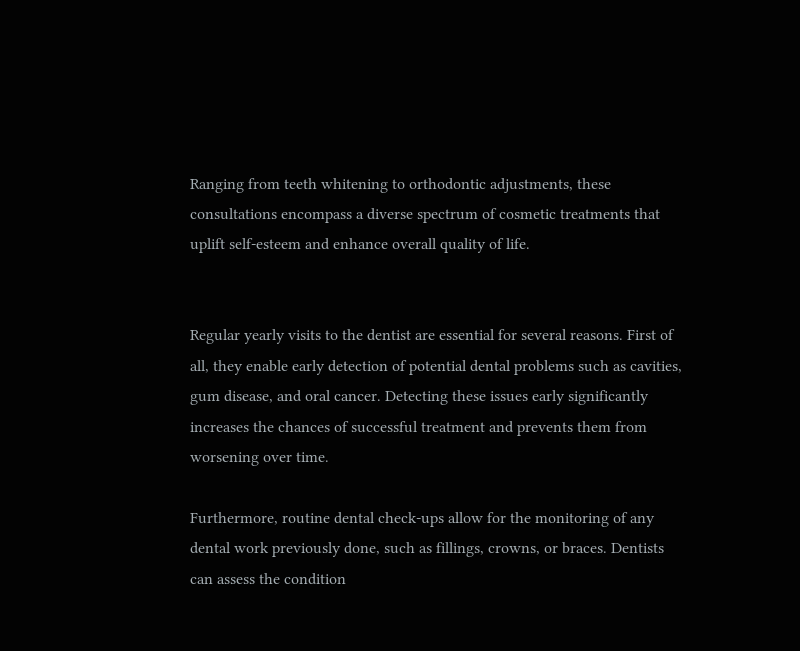Ranging from teeth whitening to orthodontic adjustments, these consultations encompass a diverse spectrum of cosmetic treatments that uplift self-esteem and enhance overall quality of life.


Regular yearly visits to the dentist are essential for several reasons. First of all, they enable early detection of potential dental problems such as cavities, gum disease, and oral cancer. Detecting these issues early significantly increases the chances of successful treatment and prevents them from worsening over time.

Furthermore, routine dental check-ups allow for the monitoring of any dental work previously done, such as fillings, crowns, or braces. Dentists can assess the condition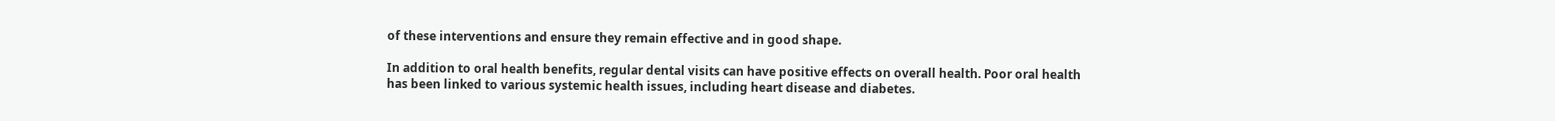of these interventions and ensure they remain effective and in good shape.

In addition to oral health benefits, regular dental visits can have positive effects on overall health. Poor oral health has been linked to various systemic health issues, including heart disease and diabetes.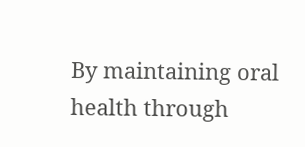By maintaining oral health through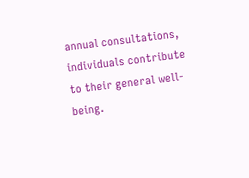annual consultations, individuals contribute to their general well-being.